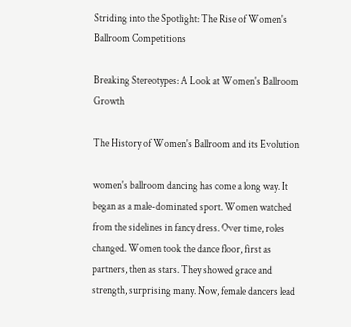Striding into the Spotlight: The Rise of Women's Ballroom Competitions

Breaking Stereotypes: A Look at Women's Ballroom Growth

The History of Women's Ballroom and its Evolution

women's ballroom dancing has come a long way. It began as a male-dominated sport. Women watched from the sidelines in fancy dress. Over time, roles changed. Women took the dance floor, first as partners, then as stars. They showed grace and strength, surprising many. Now, female dancers lead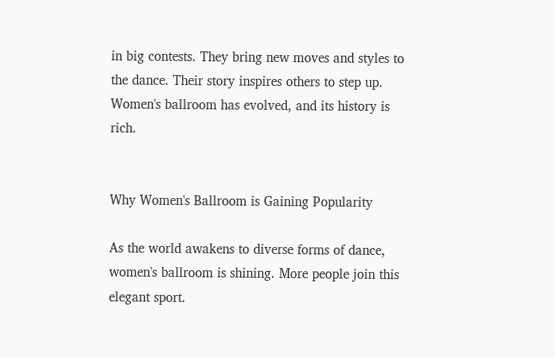in big contests. They bring new moves and styles to the dance. Their story inspires others to step up. Women's ballroom has evolved, and its history is rich.


Why Women's Ballroom is Gaining Popularity

As the world awakens to diverse forms of dance, women's ballroom is shining. More people join this elegant sport.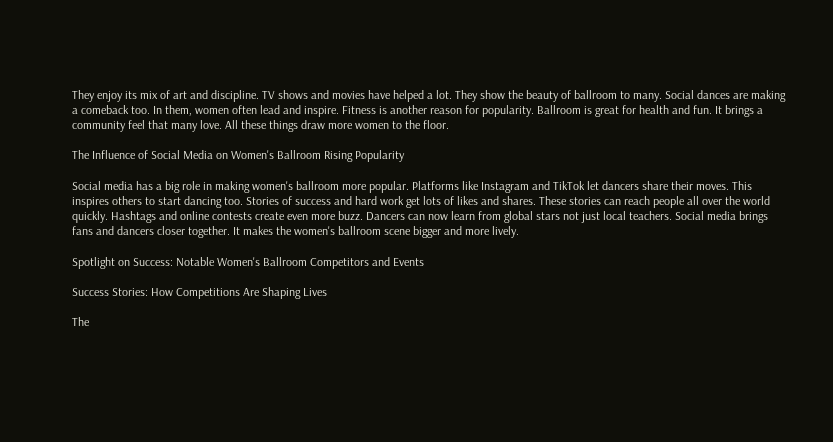They enjoy its mix of art and discipline. TV shows and movies have helped a lot. They show the beauty of ballroom to many. Social dances are making a comeback too. In them, women often lead and inspire. Fitness is another reason for popularity. Ballroom is great for health and fun. It brings a community feel that many love. All these things draw more women to the floor.

The Influence of Social Media on Women's Ballroom Rising Popularity

Social media has a big role in making women's ballroom more popular. Platforms like Instagram and TikTok let dancers share their moves. This inspires others to start dancing too. Stories of success and hard work get lots of likes and shares. These stories can reach people all over the world quickly. Hashtags and online contests create even more buzz. Dancers can now learn from global stars not just local teachers. Social media brings fans and dancers closer together. It makes the women's ballroom scene bigger and more lively.

Spotlight on Success: Notable Women's Ballroom Competitors and Events

Success Stories: How Competitions Are Shaping Lives

The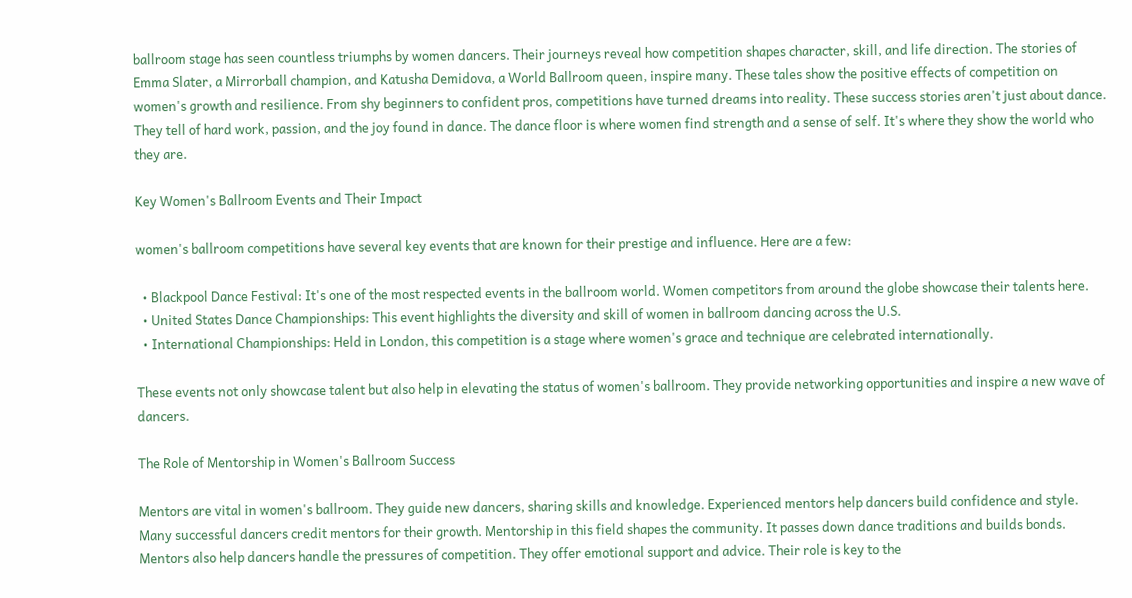ballroom stage has seen countless triumphs by women dancers. Their journeys reveal how competition shapes character, skill, and life direction. The stories of Emma Slater, a Mirrorball champion, and Katusha Demidova, a World Ballroom queen, inspire many. These tales show the positive effects of competition on women's growth and resilience. From shy beginners to confident pros, competitions have turned dreams into reality. These success stories aren't just about dance. They tell of hard work, passion, and the joy found in dance. The dance floor is where women find strength and a sense of self. It's where they show the world who they are.

Key Women's Ballroom Events and Their Impact

women's ballroom competitions have several key events that are known for their prestige and influence. Here are a few:

  • Blackpool Dance Festival: It's one of the most respected events in the ballroom world. Women competitors from around the globe showcase their talents here.
  • United States Dance Championships: This event highlights the diversity and skill of women in ballroom dancing across the U.S.
  • International Championships: Held in London, this competition is a stage where women's grace and technique are celebrated internationally.

These events not only showcase talent but also help in elevating the status of women's ballroom. They provide networking opportunities and inspire a new wave of dancers.

The Role of Mentorship in Women's Ballroom Success

Mentors are vital in women's ballroom. They guide new dancers, sharing skills and knowledge. Experienced mentors help dancers build confidence and style. Many successful dancers credit mentors for their growth. Mentorship in this field shapes the community. It passes down dance traditions and builds bonds. Mentors also help dancers handle the pressures of competition. They offer emotional support and advice. Their role is key to the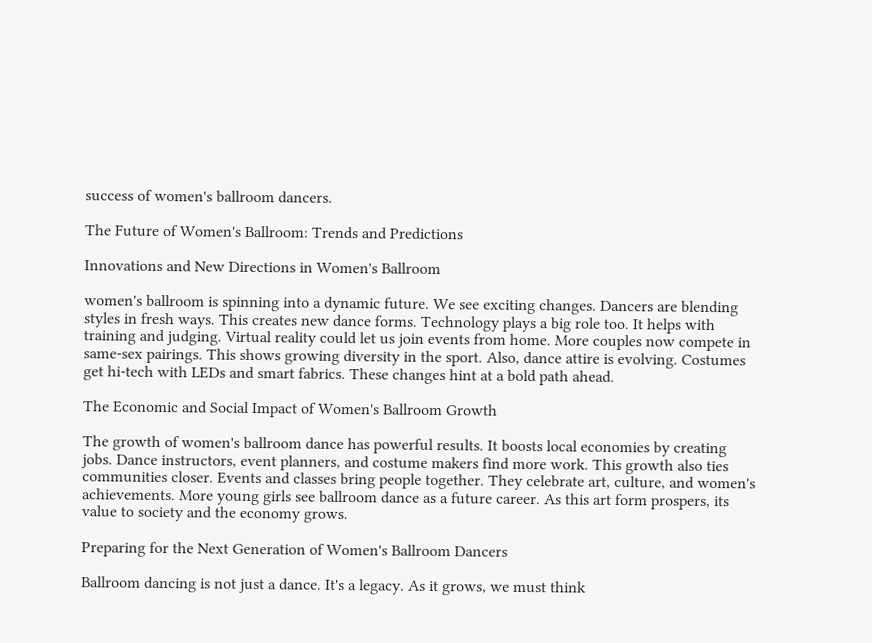success of women's ballroom dancers.

The Future of Women's Ballroom: Trends and Predictions

Innovations and New Directions in Women's Ballroom

women's ballroom is spinning into a dynamic future. We see exciting changes. Dancers are blending styles in fresh ways. This creates new dance forms. Technology plays a big role too. It helps with training and judging. Virtual reality could let us join events from home. More couples now compete in same-sex pairings. This shows growing diversity in the sport. Also, dance attire is evolving. Costumes get hi-tech with LEDs and smart fabrics. These changes hint at a bold path ahead.

The Economic and Social Impact of Women's Ballroom Growth

The growth of women's ballroom dance has powerful results. It boosts local economies by creating jobs. Dance instructors, event planners, and costume makers find more work. This growth also ties communities closer. Events and classes bring people together. They celebrate art, culture, and women's achievements. More young girls see ballroom dance as a future career. As this art form prospers, its value to society and the economy grows.

Preparing for the Next Generation of Women's Ballroom Dancers

Ballroom dancing is not just a dance. It's a legacy. As it grows, we must think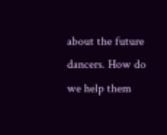about the future dancers. How do we help them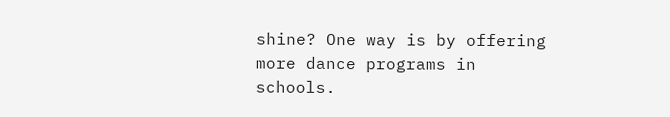shine? One way is by offering more dance programs in schools.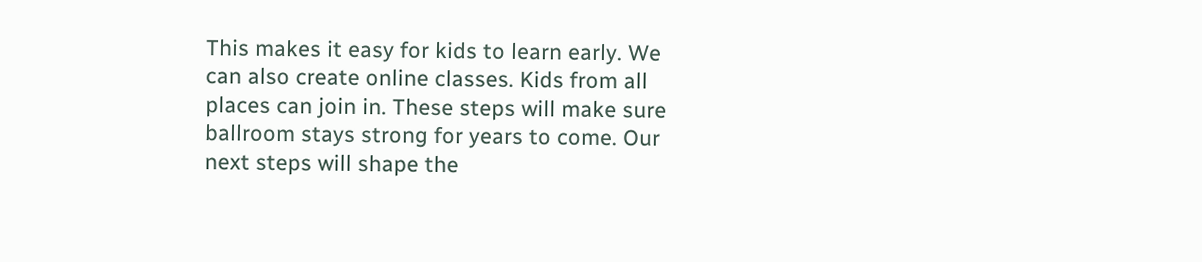This makes it easy for kids to learn early. We can also create online classes. Kids from all places can join in. These steps will make sure ballroom stays strong for years to come. Our next steps will shape the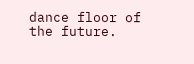dance floor of the future.